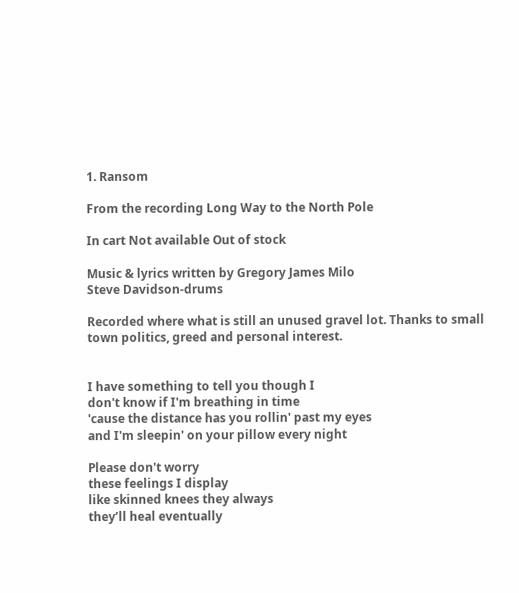1. Ransom

From the recording Long Way to the North Pole

In cart Not available Out of stock

Music & lyrics written by Gregory James Milo
Steve Davidson-drums

Recorded where what is still an unused gravel lot. Thanks to small town politics, greed and personal interest.


I have something to tell you though I
don't know if I'm breathing in time
'cause the distance has you rollin' past my eyes
and I'm sleepin' on your pillow every night

Please don't worry
these feelings I display
like skinned knees they always
they’ll heal eventually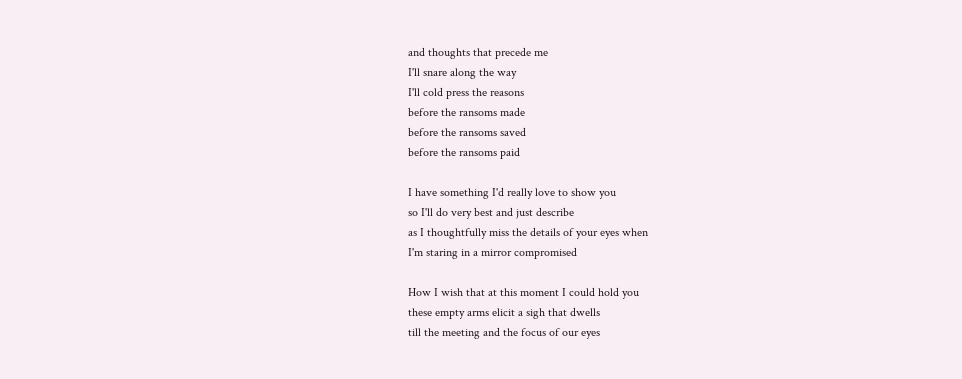and thoughts that precede me
I'll snare along the way
I'll cold press the reasons
before the ransoms made
before the ransoms saved
before the ransoms paid

I have something I'd really love to show you
so I'll do very best and just describe
as I thoughtfully miss the details of your eyes when
I'm staring in a mirror compromised

How I wish that at this moment I could hold you
these empty arms elicit a sigh that dwells
till the meeting and the focus of our eyes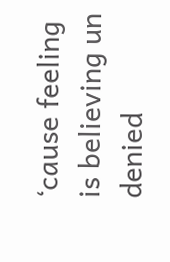‘cause feeling is believing un denied